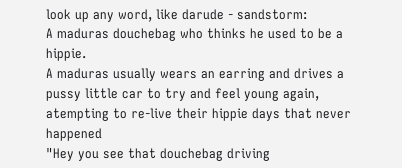look up any word, like darude - sandstorm:
A maduras douchebag who thinks he used to be a hippie.
A maduras usually wears an earring and drives a pussy little car to try and feel young again, atempting to re-live their hippie days that never happened
"Hey you see that douchebag driving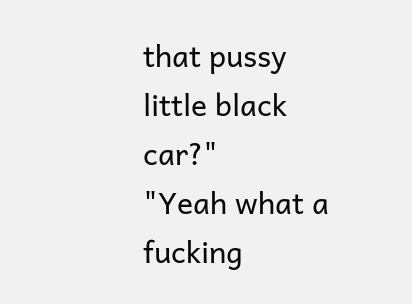that pussy little black car?"
"Yeah what a fucking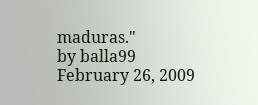maduras."
by balla99 February 26, 2009